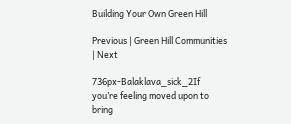Building Your Own Green Hill

Previous | Green Hill Communities | Next

736px-Balaklava_sick_2If you’re feeling moved upon to bring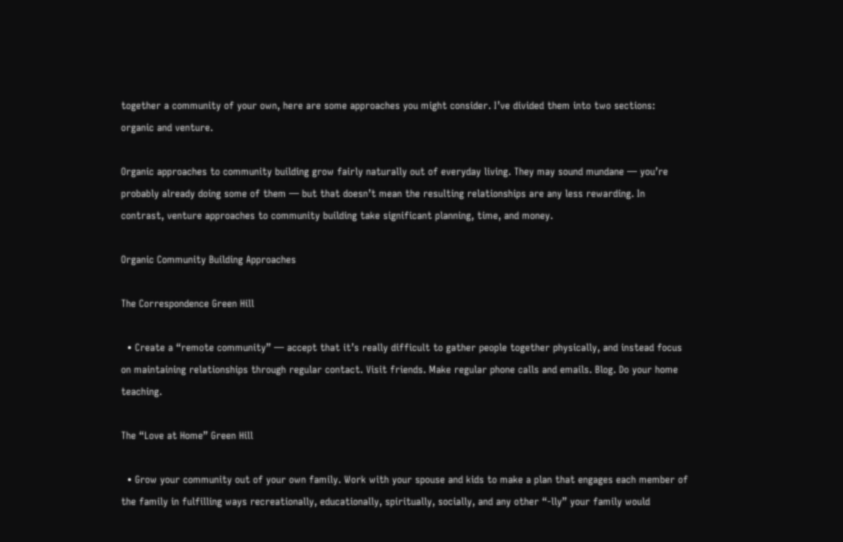together a community of your own, here are some approaches you might consider. I’ve divided them into two sections: organic and venture.

Organic approaches to community building grow fairly naturally out of everyday living. They may sound mundane — you’re probably already doing some of them — but that doesn’t mean the resulting relationships are any less rewarding. In contrast, venture approaches to community building take significant planning, time, and money.

Organic Community Building Approaches

The Correspondence Green Hill

  • Create a “remote community” — accept that it’s really difficult to gather people together physically, and instead focus on maintaining relationships through regular contact. Visit friends. Make regular phone calls and emails. Blog. Do your home teaching.

The “Love at Home” Green Hill

  • Grow your community out of your own family. Work with your spouse and kids to make a plan that engages each member of the family in fulfilling ways recreationally, educationally, spiritually, socially, and any other “-lly” your family would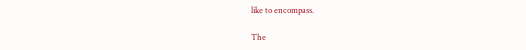like to encompass.

The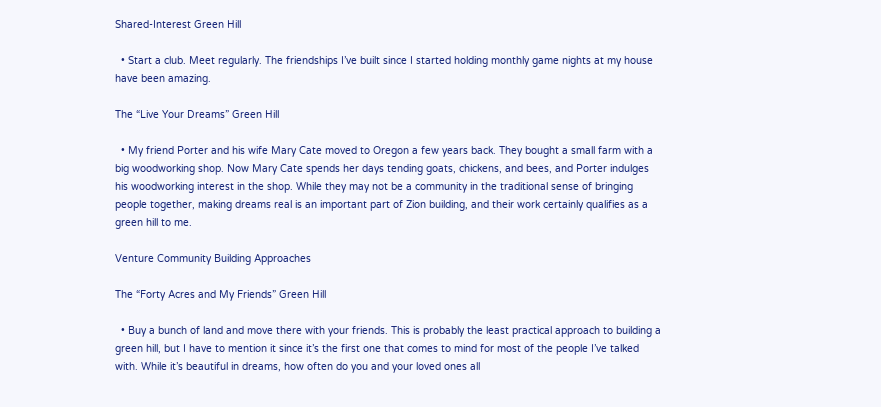Shared-Interest Green Hill

  • Start a club. Meet regularly. The friendships I’ve built since I started holding monthly game nights at my house have been amazing.

The “Live Your Dreams” Green Hill

  • My friend Porter and his wife Mary Cate moved to Oregon a few years back. They bought a small farm with a big woodworking shop. Now Mary Cate spends her days tending goats, chickens, and bees, and Porter indulges his woodworking interest in the shop. While they may not be a community in the traditional sense of bringing people together, making dreams real is an important part of Zion building, and their work certainly qualifies as a green hill to me.

Venture Community Building Approaches

The “Forty Acres and My Friends” Green Hill

  • Buy a bunch of land and move there with your friends. This is probably the least practical approach to building a green hill, but I have to mention it since it’s the first one that comes to mind for most of the people I’ve talked with. While it’s beautiful in dreams, how often do you and your loved ones all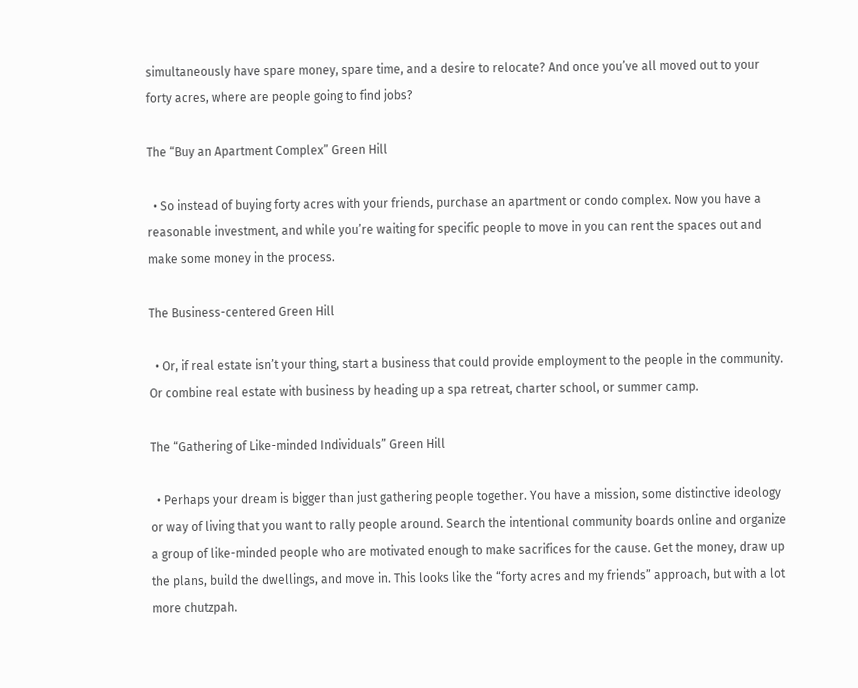simultaneously have spare money, spare time, and a desire to relocate? And once you’ve all moved out to your forty acres, where are people going to find jobs?

The “Buy an Apartment Complex” Green Hill

  • So instead of buying forty acres with your friends, purchase an apartment or condo complex. Now you have a reasonable investment, and while you’re waiting for specific people to move in you can rent the spaces out and make some money in the process.

The Business-centered Green Hill

  • Or, if real estate isn’t your thing, start a business that could provide employment to the people in the community. Or combine real estate with business by heading up a spa retreat, charter school, or summer camp.

The “Gathering of Like-minded Individuals” Green Hill

  • Perhaps your dream is bigger than just gathering people together. You have a mission, some distinctive ideology or way of living that you want to rally people around. Search the intentional community boards online and organize a group of like-minded people who are motivated enough to make sacrifices for the cause. Get the money, draw up the plans, build the dwellings, and move in. This looks like the “forty acres and my friends” approach, but with a lot more chutzpah.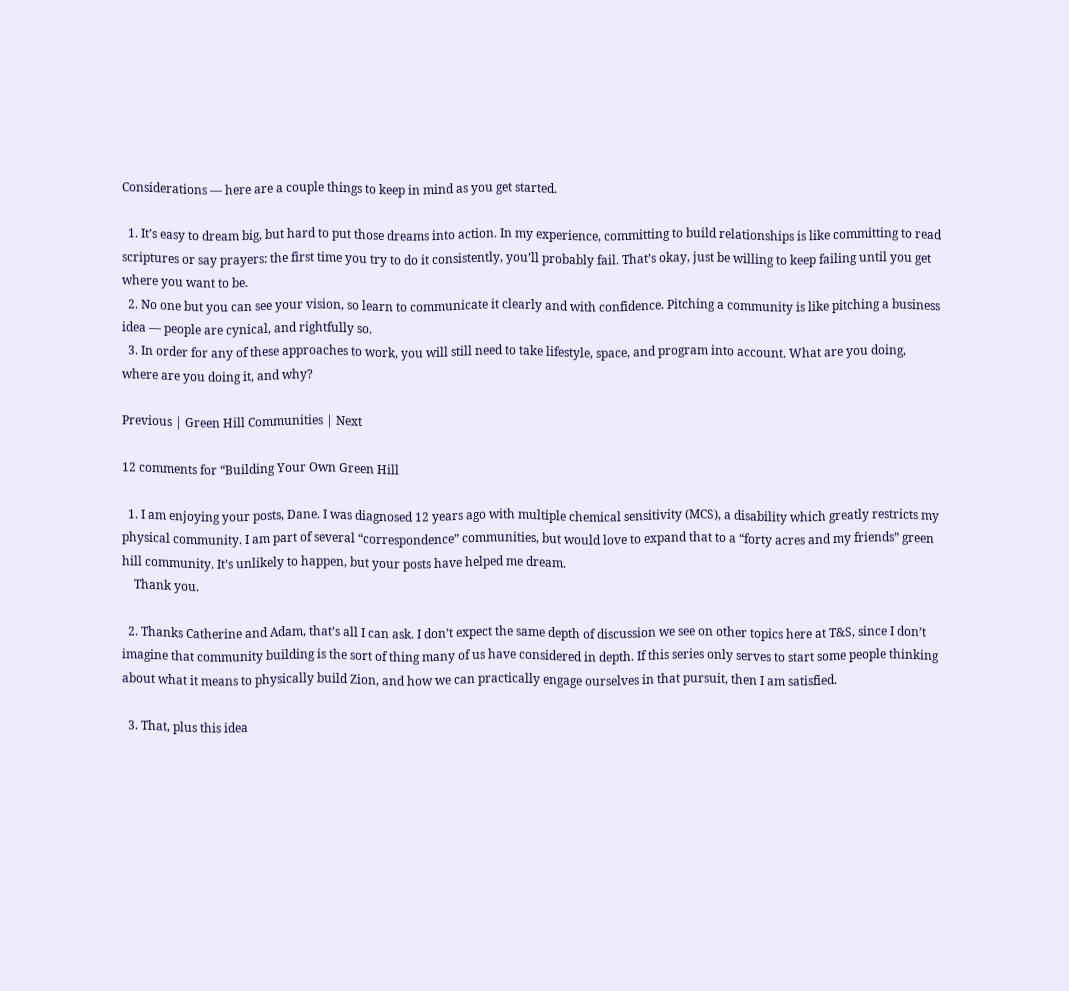Considerations — here are a couple things to keep in mind as you get started.

  1. It’s easy to dream big, but hard to put those dreams into action. In my experience, committing to build relationships is like committing to read scriptures or say prayers: the first time you try to do it consistently, you’ll probably fail. That’s okay, just be willing to keep failing until you get where you want to be.
  2. No one but you can see your vision, so learn to communicate it clearly and with confidence. Pitching a community is like pitching a business idea — people are cynical, and rightfully so.
  3. In order for any of these approaches to work, you will still need to take lifestyle, space, and program into account. What are you doing, where are you doing it, and why?

Previous | Green Hill Communities | Next

12 comments for “Building Your Own Green Hill

  1. I am enjoying your posts, Dane. I was diagnosed 12 years ago with multiple chemical sensitivity (MCS), a disability which greatly restricts my physical community. I am part of several “correspondence” communities, but would love to expand that to a “forty acres and my friends” green hill community. It’s unlikely to happen, but your posts have helped me dream.
    Thank you.

  2. Thanks Catherine and Adam, that’s all I can ask. I don’t expect the same depth of discussion we see on other topics here at T&S, since I don’t imagine that community building is the sort of thing many of us have considered in depth. If this series only serves to start some people thinking about what it means to physically build Zion, and how we can practically engage ourselves in that pursuit, then I am satisfied.

  3. That, plus this idea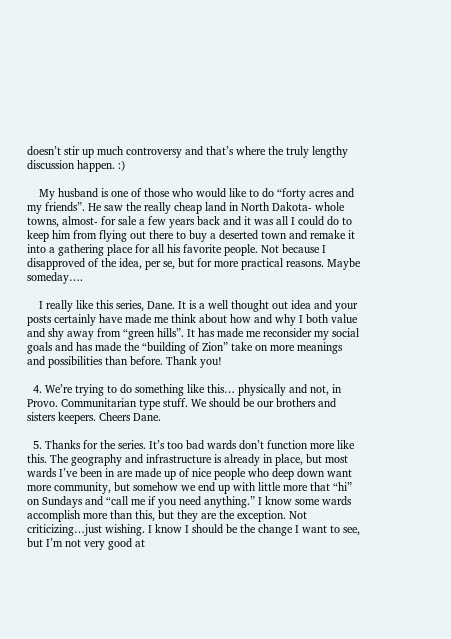doesn’t stir up much controversy and that’s where the truly lengthy discussion happen. :)

    My husband is one of those who would like to do “forty acres and my friends”. He saw the really cheap land in North Dakota- whole towns, almost- for sale a few years back and it was all I could do to keep him from flying out there to buy a deserted town and remake it into a gathering place for all his favorite people. Not because I disapproved of the idea, per se, but for more practical reasons. Maybe someday….

    I really like this series, Dane. It is a well thought out idea and your posts certainly have made me think about how and why I both value and shy away from “green hills”. It has made me reconsider my social goals and has made the “building of Zion” take on more meanings and possibilities than before. Thank you!

  4. We’re trying to do something like this… physically and not, in Provo. Communitarian type stuff. We should be our brothers and sisters keepers. Cheers Dane.

  5. Thanks for the series. It’s too bad wards don’t function more like this. The geography and infrastructure is already in place, but most wards I’ve been in are made up of nice people who deep down want more community, but somehow we end up with little more that “hi” on Sundays and “call me if you need anything.” I know some wards accomplish more than this, but they are the exception. Not criticizing…just wishing. I know I should be the change I want to see, but I’m not very good at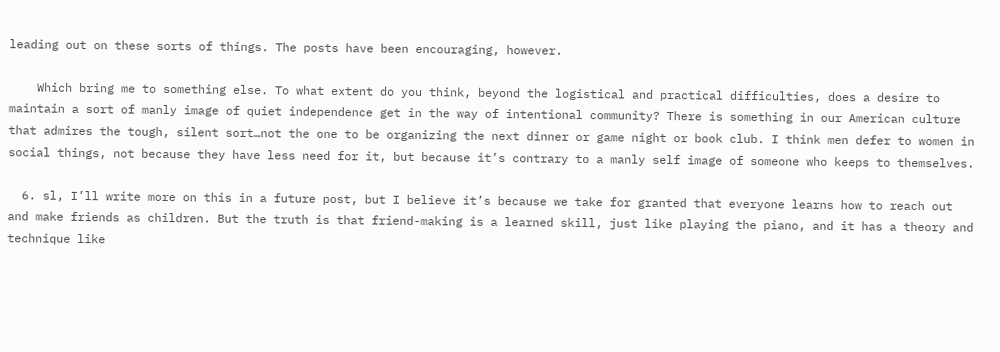leading out on these sorts of things. The posts have been encouraging, however.

    Which bring me to something else. To what extent do you think, beyond the logistical and practical difficulties, does a desire to maintain a sort of manly image of quiet independence get in the way of intentional community? There is something in our American culture that admires the tough, silent sort…not the one to be organizing the next dinner or game night or book club. I think men defer to women in social things, not because they have less need for it, but because it’s contrary to a manly self image of someone who keeps to themselves.

  6. sl, I’ll write more on this in a future post, but I believe it’s because we take for granted that everyone learns how to reach out and make friends as children. But the truth is that friend-making is a learned skill, just like playing the piano, and it has a theory and technique like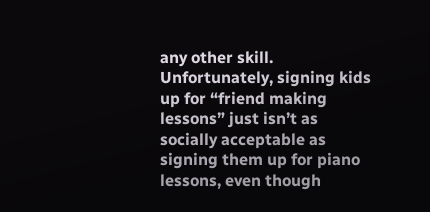any other skill. Unfortunately, signing kids up for “friend making lessons” just isn’t as socially acceptable as signing them up for piano lessons, even though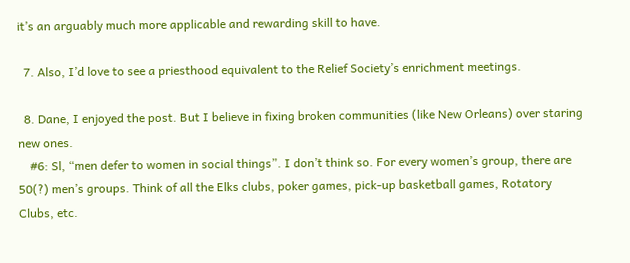it’s an arguably much more applicable and rewarding skill to have.

  7. Also, I’d love to see a priesthood equivalent to the Relief Society’s enrichment meetings.

  8. Dane, I enjoyed the post. But I believe in fixing broken communities (like New Orleans) over staring new ones.
    #6: Sl, “men defer to women in social things”. I don’t think so. For every women’s group, there are 50(?) men’s groups. Think of all the Elks clubs, poker games, pick-up basketball games, Rotatory Clubs, etc.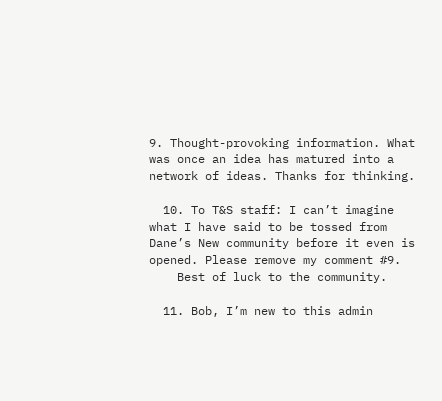9. Thought-provoking information. What was once an idea has matured into a network of ideas. Thanks for thinking.

  10. To T&S staff: I can’t imagine what I have said to be tossed from Dane’s New community before it even is opened. Please remove my comment #9.
    Best of luck to the community.

  11. Bob, I’m new to this admin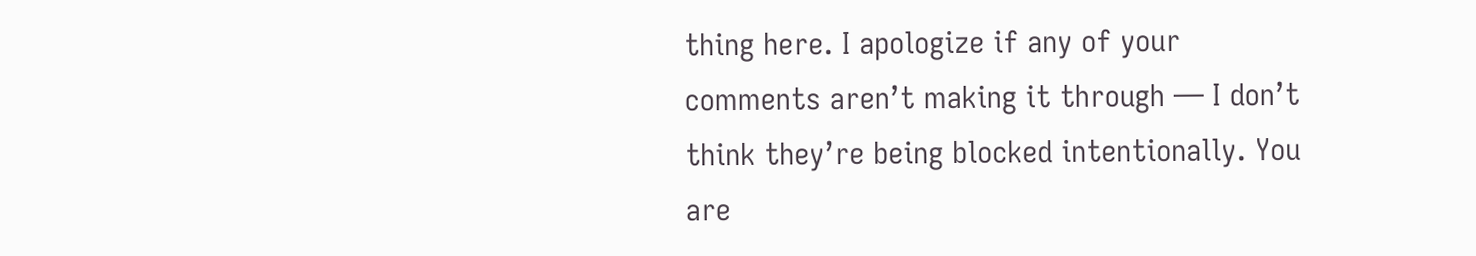thing here. I apologize if any of your comments aren’t making it through — I don’t think they’re being blocked intentionally. You are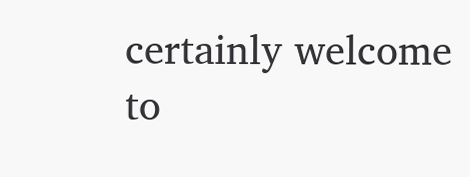certainly welcome to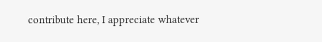contribute here, I appreciate whatever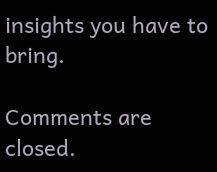insights you have to bring.

Comments are closed.